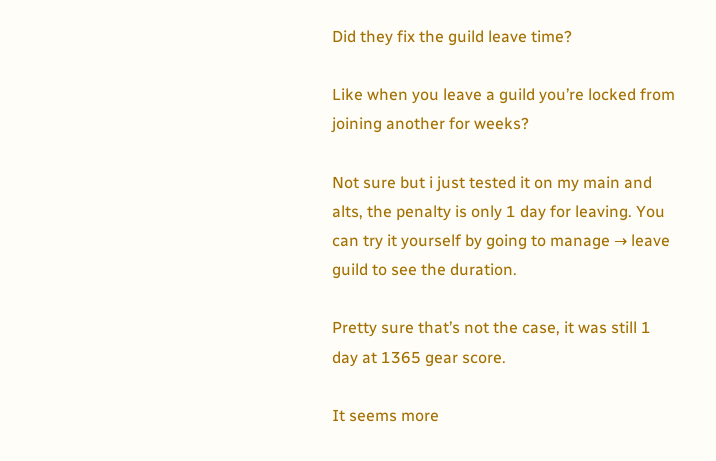Did they fix the guild leave time?

Like when you leave a guild you’re locked from joining another for weeks?

Not sure but i just tested it on my main and alts, the penalty is only 1 day for leaving. You can try it yourself by going to manage → leave guild to see the duration.

Pretty sure that’s not the case, it was still 1 day at 1365 gear score.

It seems more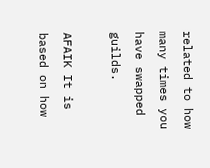related to how many times you have swapped guilds.

AFAIK It is based on how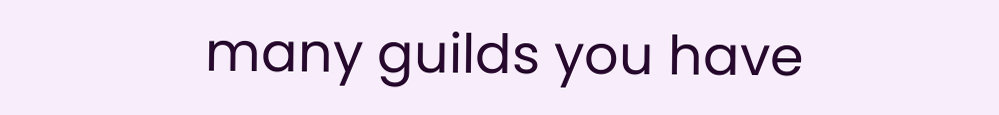many guilds you have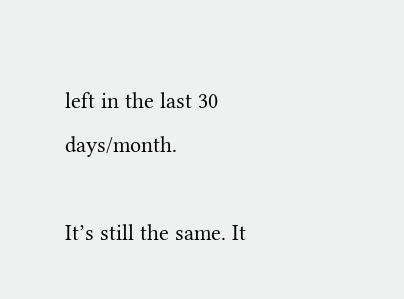left in the last 30 days/month.

It’s still the same. It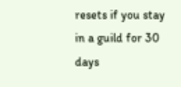resets if you stay in a guild for 30 days